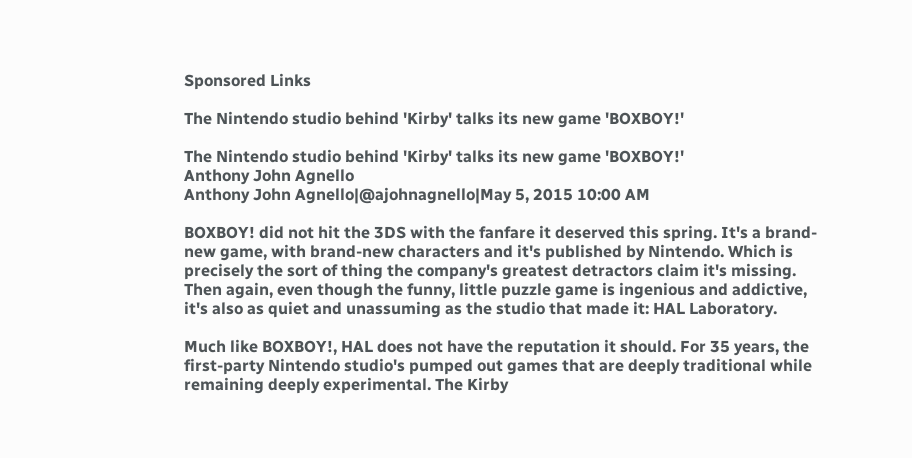Sponsored Links

The Nintendo studio behind 'Kirby' talks its new game 'BOXBOY!'

The Nintendo studio behind 'Kirby' talks its new game 'BOXBOY!'
Anthony John Agnello
Anthony John Agnello|@ajohnagnello|May 5, 2015 10:00 AM

BOXBOY! did not hit the 3DS with the fanfare it deserved this spring. It's a brand-new game, with brand-new characters and it's published by Nintendo. Which is precisely the sort of thing the company's greatest detractors claim it's missing. Then again, even though the funny, little puzzle game is ingenious and addictive, it's also as quiet and unassuming as the studio that made it: HAL Laboratory.

Much like BOXBOY!, HAL does not have the reputation it should. For 35 years, the first-party Nintendo studio's pumped out games that are deeply traditional while remaining deeply experimental. The Kirby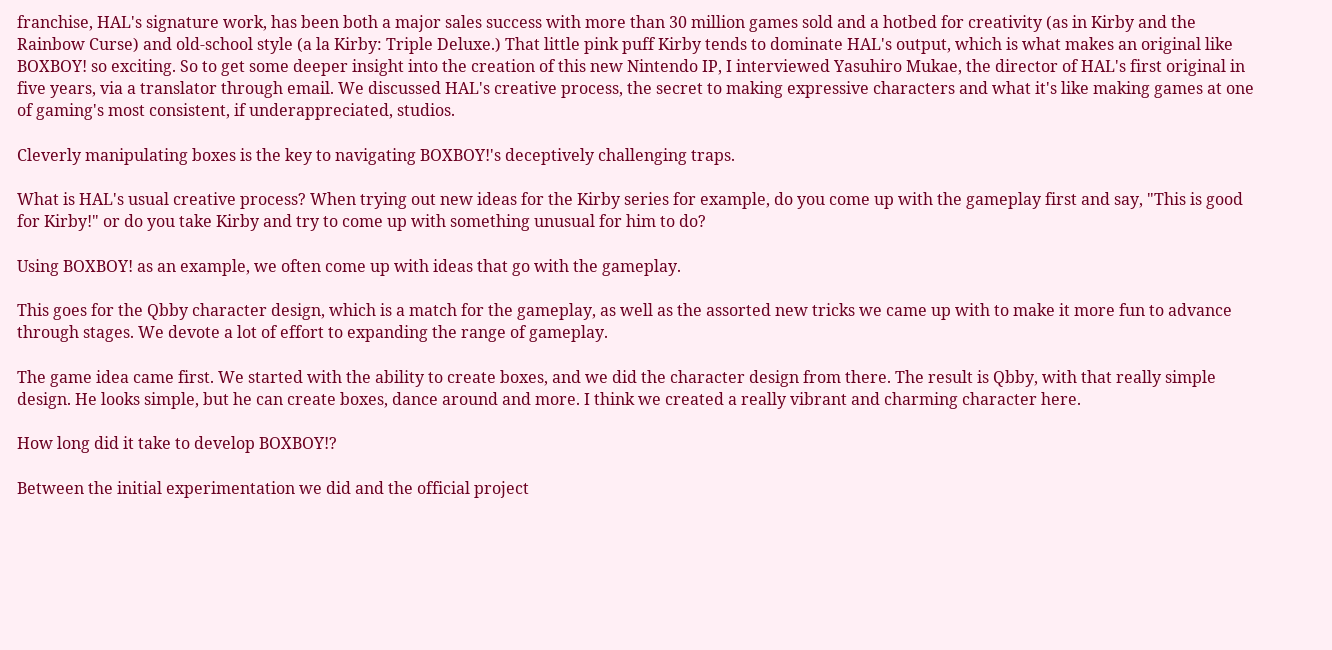franchise, HAL's signature work, has been both a major sales success with more than 30 million games sold and a hotbed for creativity (as in Kirby and the Rainbow Curse) and old-school style (a la Kirby: Triple Deluxe.) That little pink puff Kirby tends to dominate HAL's output, which is what makes an original like BOXBOY! so exciting. So to get some deeper insight into the creation of this new Nintendo IP, I interviewed Yasuhiro Mukae, the director of HAL's first original in five years, via a translator through email. We discussed HAL's creative process, the secret to making expressive characters and what it's like making games at one of gaming's most consistent, if underappreciated, studios.

Cleverly manipulating boxes is the key to navigating BOXBOY!'s deceptively challenging traps.

What is HAL's usual creative process? When trying out new ideas for the Kirby series for example, do you come up with the gameplay first and say, "This is good for Kirby!" or do you take Kirby and try to come up with something unusual for him to do?

Using BOXBOY! as an example, we often come up with ideas that go with the gameplay.

This goes for the Qbby character design, which is a match for the gameplay, as well as the assorted new tricks we came up with to make it more fun to advance through stages. We devote a lot of effort to expanding the range of gameplay.

The game idea came first. We started with the ability to create boxes, and we did the character design from there. The result is Qbby, with that really simple design. He looks simple, but he can create boxes, dance around and more. I think we created a really vibrant and charming character here.

How long did it take to develop BOXBOY!?

Between the initial experimentation we did and the official project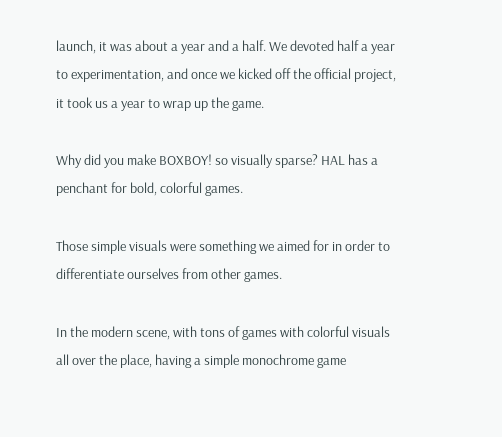launch, it was about a year and a half. We devoted half a year to experimentation, and once we kicked off the official project, it took us a year to wrap up the game.

Why did you make BOXBOY! so visually sparse? HAL has a penchant for bold, colorful games.

Those simple visuals were something we aimed for in order to differentiate ourselves from other games.

In the modern scene, with tons of games with colorful visuals all over the place, having a simple monochrome game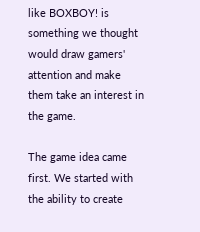like BOXBOY! is something we thought would draw gamers' attention and make them take an interest in the game.

The game idea came first. We started with the ability to create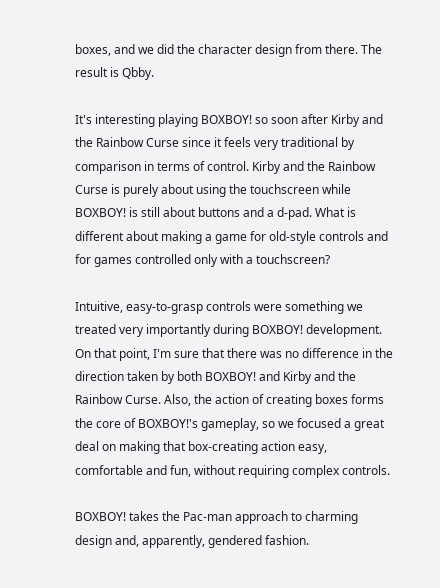boxes, and we did the character design from there. The result is Qbby.

It's interesting playing BOXBOY! so soon after Kirby and the Rainbow Curse since it feels very traditional by comparison in terms of control. Kirby and the Rainbow Curse is purely about using the touchscreen while BOXBOY! is still about buttons and a d-pad. What is different about making a game for old-style controls and for games controlled only with a touchscreen?

Intuitive, easy-to-grasp controls were something we treated very importantly during BOXBOY! development. On that point, I'm sure that there was no difference in the direction taken by both BOXBOY! and Kirby and the Rainbow Curse. Also, the action of creating boxes forms the core of BOXBOY!'s gameplay, so we focused a great deal on making that box-creating action easy, comfortable and fun, without requiring complex controls.

BOXBOY! takes the Pac-man approach to charming design and, apparently, gendered fashion.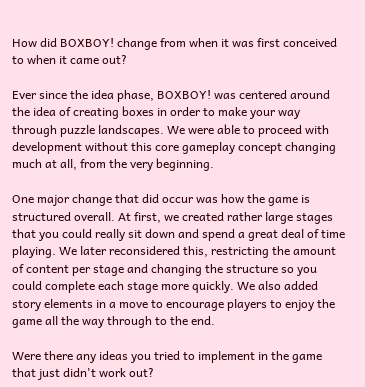How did BOXBOY! change from when it was first conceived to when it came out?

Ever since the idea phase, BOXBOY! was centered around the idea of creating boxes in order to make your way through puzzle landscapes. We were able to proceed with development without this core gameplay concept changing much at all, from the very beginning.

One major change that did occur was how the game is structured overall. At first, we created rather large stages that you could really sit down and spend a great deal of time playing. We later reconsidered this, restricting the amount of content per stage and changing the structure so you could complete each stage more quickly. We also added story elements in a move to encourage players to enjoy the game all the way through to the end.

Were there any ideas you tried to implement in the game that just didn't work out?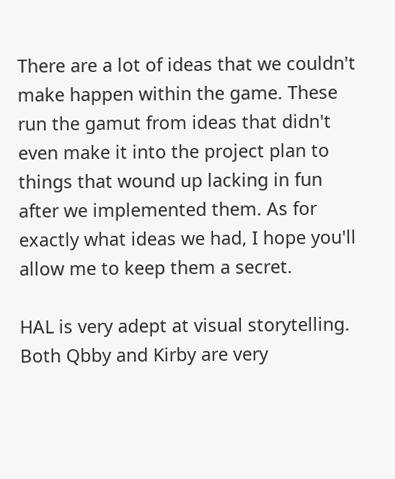There are a lot of ideas that we couldn't make happen within the game. These run the gamut from ideas that didn't even make it into the project plan to things that wound up lacking in fun after we implemented them. As for exactly what ideas we had, I hope you'll allow me to keep them a secret.

HAL is very adept at visual storytelling. Both Qbby and Kirby are very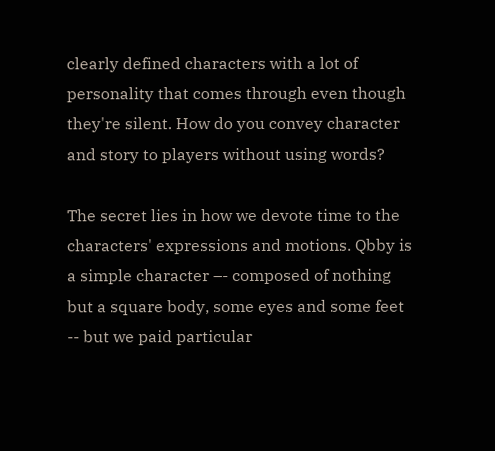clearly defined characters with a lot of personality that comes through even though they're silent. How do you convey character and story to players without using words?

The secret lies in how we devote time to the characters' expressions and motions. Qbby is a simple character –- composed of nothing but a square body, some eyes and some feet -- but we paid particular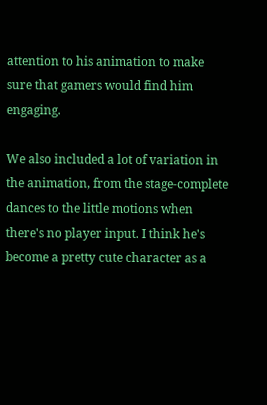attention to his animation to make sure that gamers would find him engaging.

We also included a lot of variation in the animation, from the stage-complete dances to the little motions when there's no player input. I think he's become a pretty cute character as a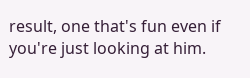result, one that's fun even if you're just looking at him.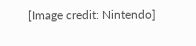[Image credit: Nintendo]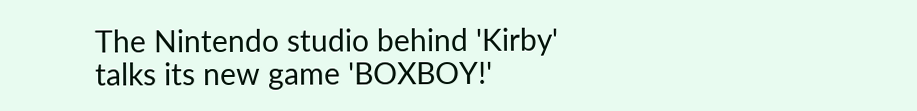The Nintendo studio behind 'Kirby' talks its new game 'BOXBOY!'